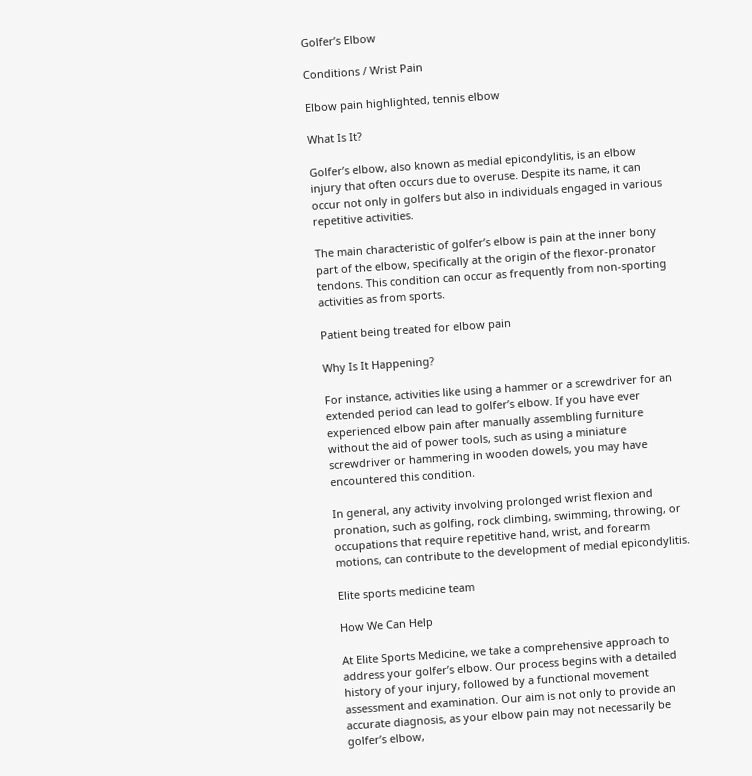Golfer’s Elbow

Conditions / Wrist Pain

Elbow pain highlighted, tennis elbow

What Is It?

Golfer’s elbow, also known as medial epicondylitis, is an elbow injury that often occurs due to overuse. Despite its name, it can occur not only in golfers but also in individuals engaged in various repetitive activities.

The main characteristic of golfer’s elbow is pain at the inner bony part of the elbow, specifically at the origin of the flexor-pronator tendons. This condition can occur as frequently from non-sporting activities as from sports.

Patient being treated for elbow pain

Why Is It Happening?

For instance, activities like using a hammer or a screwdriver for an extended period can lead to golfer’s elbow. If you have ever experienced elbow pain after manually assembling furniture without the aid of power tools, such as using a miniature screwdriver or hammering in wooden dowels, you may have encountered this condition.

In general, any activity involving prolonged wrist flexion and pronation, such as golfing, rock climbing, swimming, throwing, or occupations that require repetitive hand, wrist, and forearm motions, can contribute to the development of medial epicondylitis.

Elite sports medicine team

How We Can Help

At Elite Sports Medicine, we take a comprehensive approach to address your golfer’s elbow. Our process begins with a detailed history of your injury, followed by a functional movement assessment and examination. Our aim is not only to provide an accurate diagnosis, as your elbow pain may not necessarily be golfer’s elbow,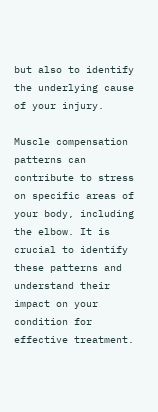but also to identify the underlying cause of your injury.

Muscle compensation patterns can contribute to stress on specific areas of your body, including the elbow. It is crucial to identify these patterns and understand their impact on your condition for effective treatment.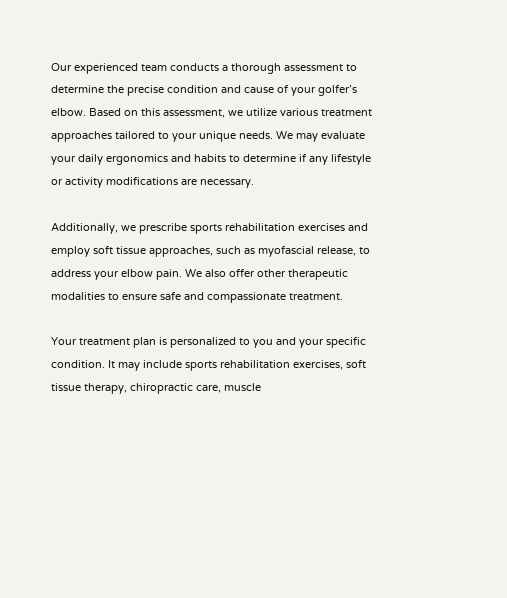Our experienced team conducts a thorough assessment to determine the precise condition and cause of your golfer’s elbow. Based on this assessment, we utilize various treatment approaches tailored to your unique needs. We may evaluate your daily ergonomics and habits to determine if any lifestyle or activity modifications are necessary.

Additionally, we prescribe sports rehabilitation exercises and employ soft tissue approaches, such as myofascial release, to address your elbow pain. We also offer other therapeutic modalities to ensure safe and compassionate treatment.

Your treatment plan is personalized to you and your specific condition. It may include sports rehabilitation exercises, soft tissue therapy, chiropractic care, muscle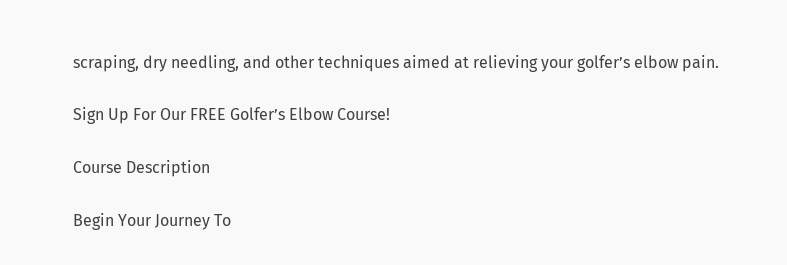scraping, dry needling, and other techniques aimed at relieving your golfer’s elbow pain.

Sign Up For Our FREE Golfer’s Elbow Course!

Course Description

Begin Your Journey To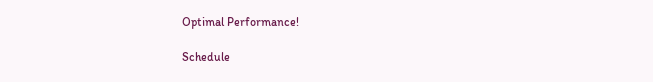Optimal Performance!

Schedule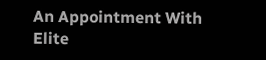An Appointment With Elite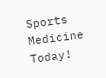Sports Medicine Today!